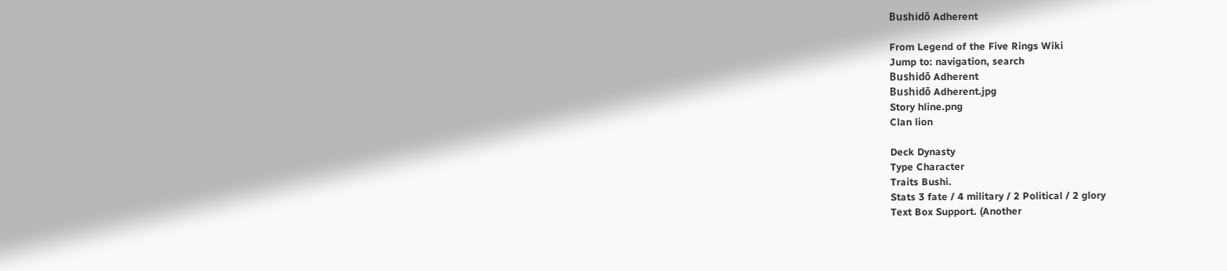Bushidō Adherent

From Legend of the Five Rings Wiki
Jump to: navigation, search
Bushidō Adherent
Bushidō Adherent.jpg
Story hline.png
Clan lion

Deck Dynasty
Type Character
Traits Bushi.
Stats 3 fate / 4 military / 2 Political / 2 glory
Text Box Support. (Another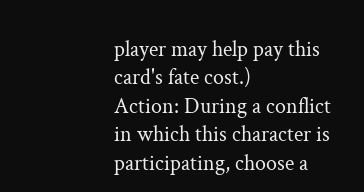player may help pay this card's fate cost.)
Action: During a conflict in which this character is participating, choose a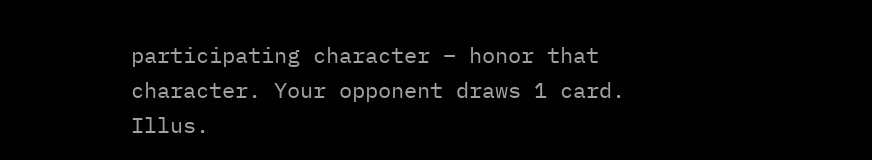participating character – honor that character. Your opponent draws 1 card.
Illus.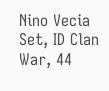Nino Vecia
Set, ID Clan War, 44